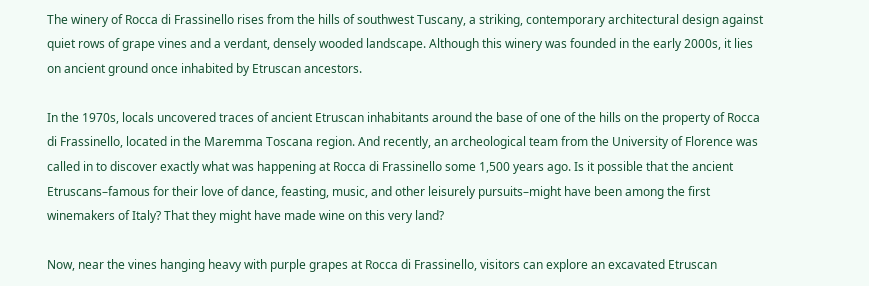The winery of Rocca di Frassinello rises from the hills of southwest Tuscany, a striking, contemporary architectural design against quiet rows of grape vines and a verdant, densely wooded landscape. Although this winery was founded in the early 2000s, it lies on ancient ground once inhabited by Etruscan ancestors.

In the 1970s, locals uncovered traces of ancient Etruscan inhabitants around the base of one of the hills on the property of Rocca di Frassinello, located in the Maremma Toscana region. And recently, an archeological team from the University of Florence was called in to discover exactly what was happening at Rocca di Frassinello some 1,500 years ago. Is it possible that the ancient Etruscans–famous for their love of dance, feasting, music, and other leisurely pursuits–might have been among the first winemakers of Italy? That they might have made wine on this very land?

Now, near the vines hanging heavy with purple grapes at Rocca di Frassinello, visitors can explore an excavated Etruscan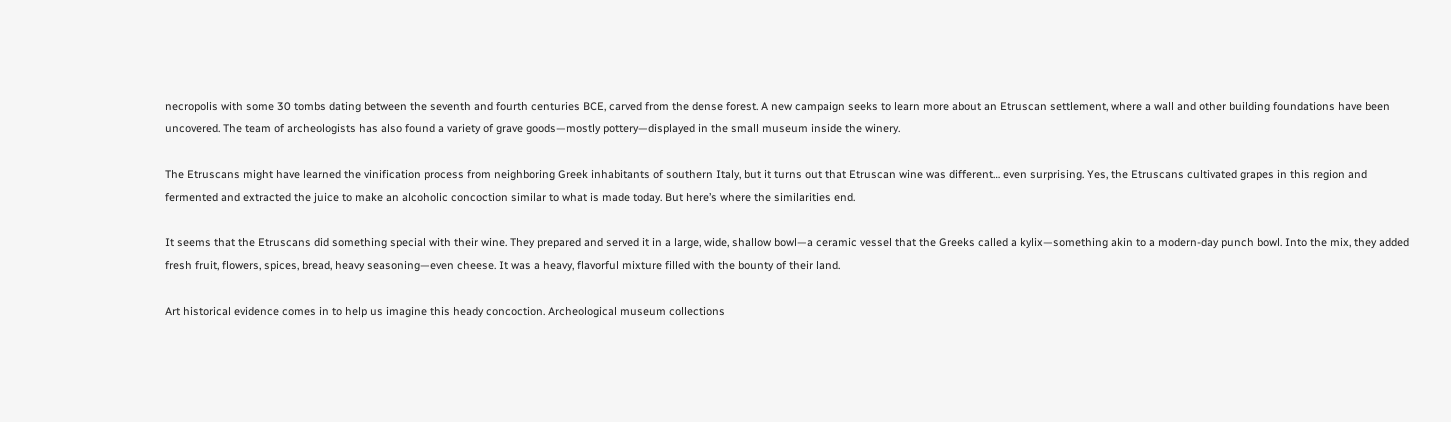necropolis with some 30 tombs dating between the seventh and fourth centuries BCE, carved from the dense forest. A new campaign seeks to learn more about an Etruscan settlement, where a wall and other building foundations have been uncovered. The team of archeologists has also found a variety of grave goods—mostly pottery—displayed in the small museum inside the winery.

The Etruscans might have learned the vinification process from neighboring Greek inhabitants of southern Italy, but it turns out that Etruscan wine was different… even surprising. Yes, the Etruscans cultivated grapes in this region and fermented and extracted the juice to make an alcoholic concoction similar to what is made today. But here’s where the similarities end.

It seems that the Etruscans did something special with their wine. They prepared and served it in a large, wide, shallow bowl—a ceramic vessel that the Greeks called a kylix—something akin to a modern-day punch bowl. Into the mix, they added fresh fruit, flowers, spices, bread, heavy seasoning—even cheese. It was a heavy, flavorful mixture filled with the bounty of their land.

Art historical evidence comes in to help us imagine this heady concoction. Archeological museum collections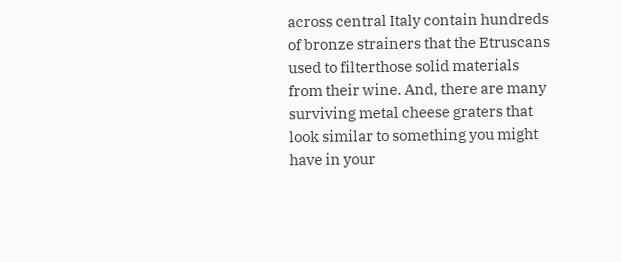across central Italy contain hundreds of bronze strainers that the Etruscans used to filterthose solid materials from their wine. And, there are many surviving metal cheese graters that look similar to something you might have in your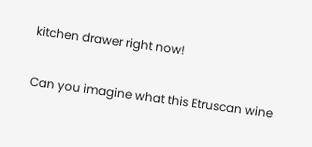kitchen drawer right now!

Can you imagine what this Etruscan wine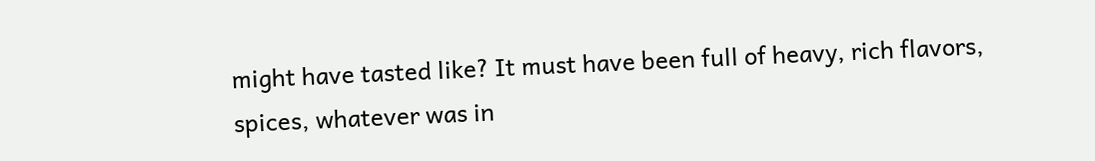might have tasted like? It must have been full of heavy, rich flavors, spices, whatever was in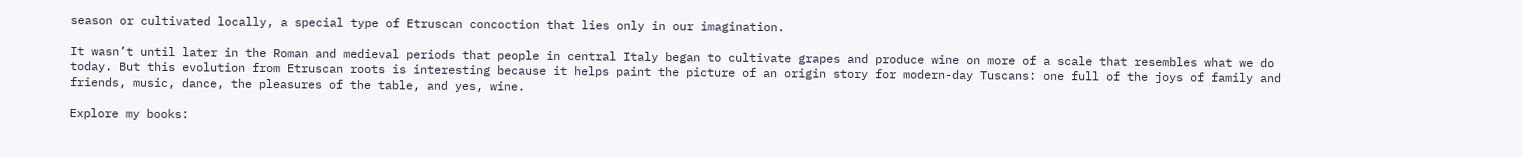season or cultivated locally, a special type of Etruscan concoction that lies only in our imagination.

It wasn’t until later in the Roman and medieval periods that people in central Italy began to cultivate grapes and produce wine on more of a scale that resembles what we do today. But this evolution from Etruscan roots is interesting because it helps paint the picture of an origin story for modern-day Tuscans: one full of the joys of family and friends, music, dance, the pleasures of the table, and yes, wine.

Explore my books: